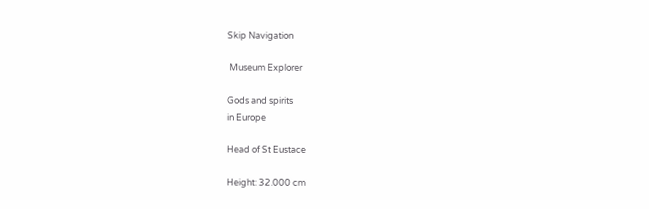Skip Navigation

 Museum Explorer

Gods and spirits
in Europe

Head of St Eustace

Height: 32.000 cm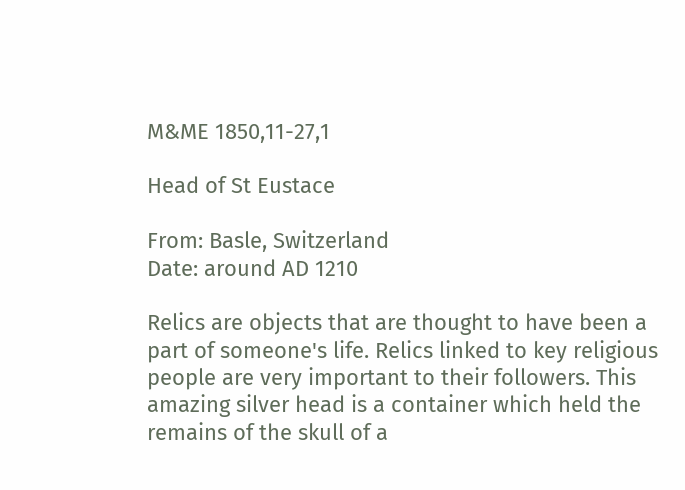M&ME 1850,11-27,1

Head of St Eustace

From: Basle, Switzerland
Date: around AD 1210

Relics are objects that are thought to have been a part of someone's life. Relics linked to key religious people are very important to their followers. This amazing silver head is a container which held the remains of the skull of a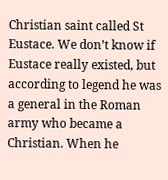Christian saint called St Eustace. We don’t know if Eustace really existed, but according to legend he was a general in the Roman army who became a Christian. When he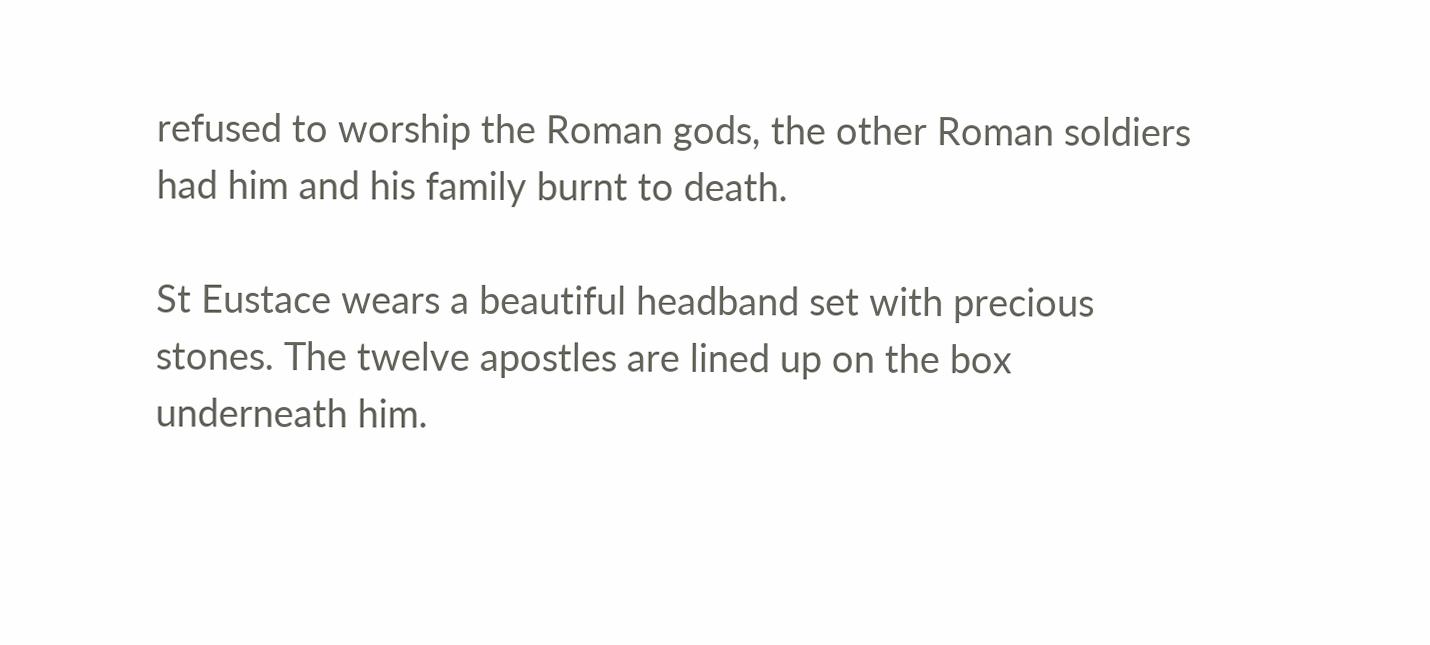refused to worship the Roman gods, the other Roman soldiers had him and his family burnt to death.

St Eustace wears a beautiful headband set with precious stones. The twelve apostles are lined up on the box underneath him.